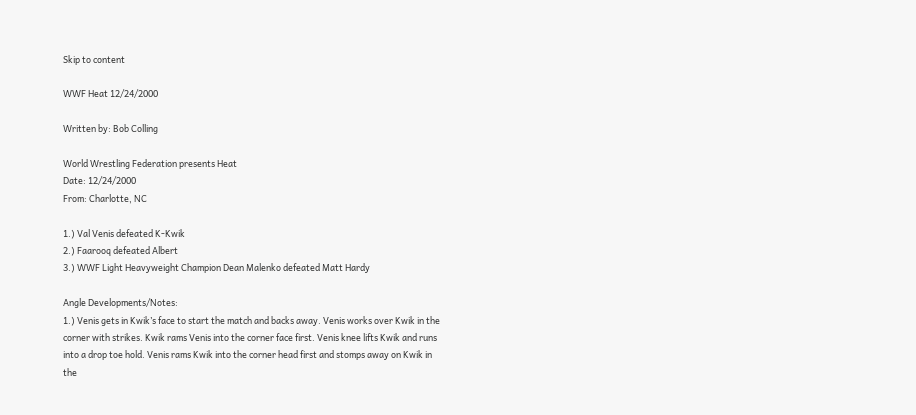Skip to content

WWF Heat 12/24/2000

Written by: Bob Colling

World Wrestling Federation presents Heat
Date: 12/24/2000
From: Charlotte, NC

1.) Val Venis defeated K-Kwik
2.) Faarooq defeated Albert
3.) WWF Light Heavyweight Champion Dean Malenko defeated Matt Hardy

Angle Developments/Notes:
1.) Venis gets in Kwik’s face to start the match and backs away. Venis works over Kwik in the corner with strikes. Kwik rams Venis into the corner face first. Venis knee lifts Kwik and runs into a drop toe hold. Venis rams Kwik into the corner head first and stomps away on Kwik in the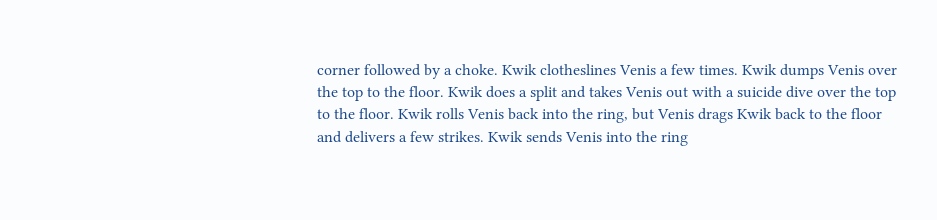corner followed by a choke. Kwik clotheslines Venis a few times. Kwik dumps Venis over the top to the floor. Kwik does a split and takes Venis out with a suicide dive over the top to the floor. Kwik rolls Venis back into the ring, but Venis drags Kwik back to the floor and delivers a few strikes. Kwik sends Venis into the ring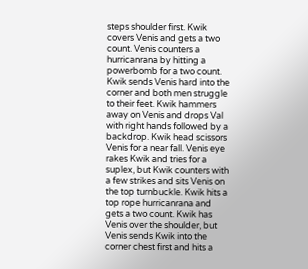steps shoulder first. Kwik covers Venis and gets a two count. Venis counters a hurricanrana by hitting a powerbomb for a two count. Kwik sends Venis hard into the corner and both men struggle to their feet. Kwik hammers away on Venis and drops Val with right hands followed by a backdrop. Kwik head scissors Venis for a near fall. Venis eye rakes Kwik and tries for a suplex, but Kwik counters with a few strikes and sits Venis on the top turnbuckle. Kwik hits a top rope hurricanrana and gets a two count. Kwik has Venis over the shoulder, but Venis sends Kwik into the corner chest first and hits a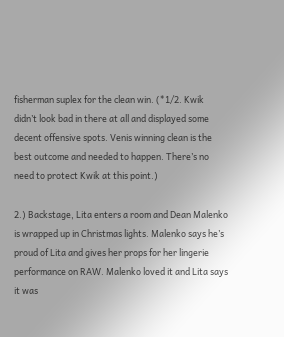fisherman suplex for the clean win. (*1/2. Kwik didn’t look bad in there at all and displayed some decent offensive spots. Venis winning clean is the best outcome and needed to happen. There’s no need to protect Kwik at this point.)

2.) Backstage, Lita enters a room and Dean Malenko is wrapped up in Christmas lights. Malenko says he’s proud of Lita and gives her props for her lingerie performance on RAW. Malenko loved it and Lita says it was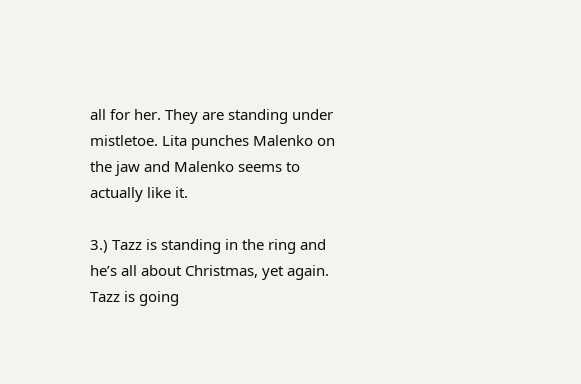all for her. They are standing under mistletoe. Lita punches Malenko on the jaw and Malenko seems to actually like it.

3.) Tazz is standing in the ring and he’s all about Christmas, yet again. Tazz is going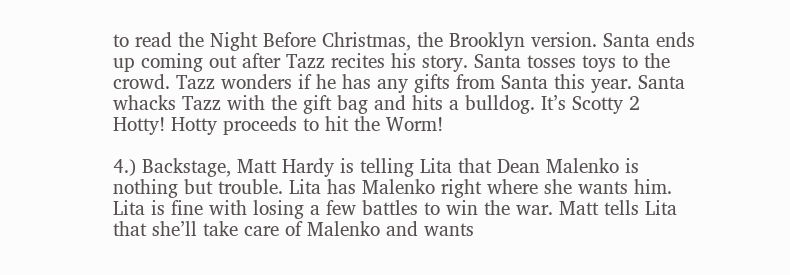to read the Night Before Christmas, the Brooklyn version. Santa ends up coming out after Tazz recites his story. Santa tosses toys to the crowd. Tazz wonders if he has any gifts from Santa this year. Santa whacks Tazz with the gift bag and hits a bulldog. It’s Scotty 2 Hotty! Hotty proceeds to hit the Worm!

4.) Backstage, Matt Hardy is telling Lita that Dean Malenko is nothing but trouble. Lita has Malenko right where she wants him. Lita is fine with losing a few battles to win the war. Matt tells Lita that she’ll take care of Malenko and wants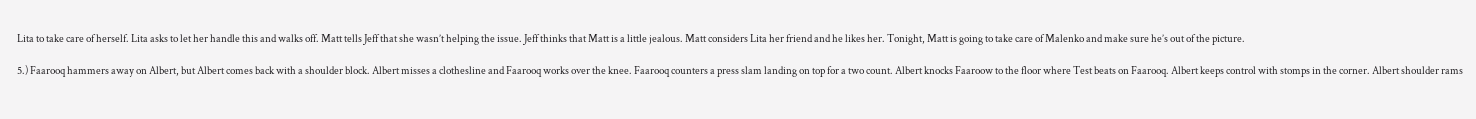Lita to take care of herself. Lita asks to let her handle this and walks off. Matt tells Jeff that she wasn’t helping the issue. Jeff thinks that Matt is a little jealous. Matt considers Lita her friend and he likes her. Tonight, Matt is going to take care of Malenko and make sure he’s out of the picture.

5.) Faarooq hammers away on Albert, but Albert comes back with a shoulder block. Albert misses a clothesline and Faarooq works over the knee. Faarooq counters a press slam landing on top for a two count. Albert knocks Faaroow to the floor where Test beats on Faarooq. Albert keeps control with stomps in the corner. Albert shoulder rams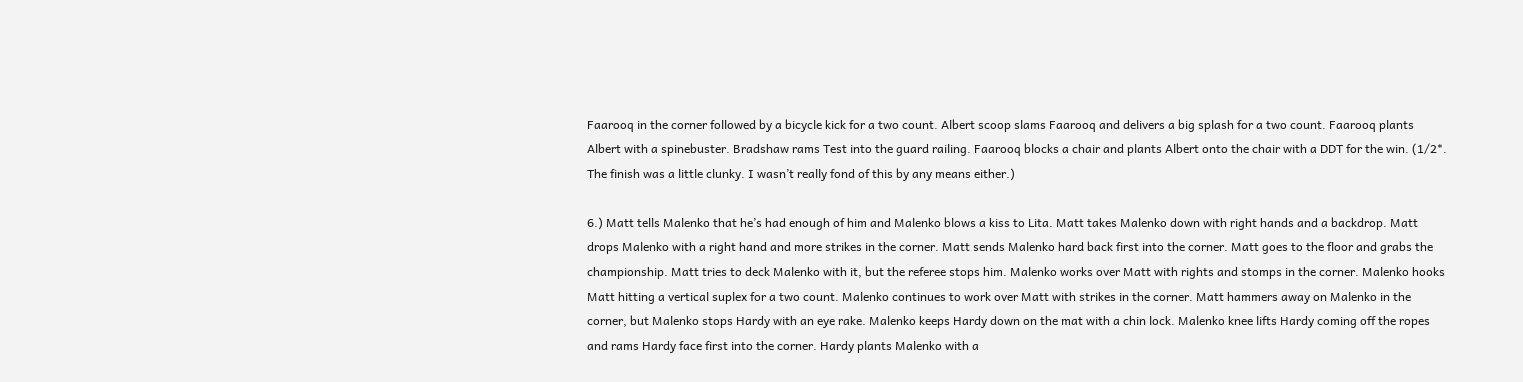Faarooq in the corner followed by a bicycle kick for a two count. Albert scoop slams Faarooq and delivers a big splash for a two count. Faarooq plants Albert with a spinebuster. Bradshaw rams Test into the guard railing. Faarooq blocks a chair and plants Albert onto the chair with a DDT for the win. (1/2*. The finish was a little clunky. I wasn’t really fond of this by any means either.)

6.) Matt tells Malenko that he’s had enough of him and Malenko blows a kiss to Lita. Matt takes Malenko down with right hands and a backdrop. Matt drops Malenko with a right hand and more strikes in the corner. Matt sends Malenko hard back first into the corner. Matt goes to the floor and grabs the championship. Matt tries to deck Malenko with it, but the referee stops him. Malenko works over Matt with rights and stomps in the corner. Malenko hooks Matt hitting a vertical suplex for a two count. Malenko continues to work over Matt with strikes in the corner. Matt hammers away on Malenko in the corner, but Malenko stops Hardy with an eye rake. Malenko keeps Hardy down on the mat with a chin lock. Malenko knee lifts Hardy coming off the ropes and rams Hardy face first into the corner. Hardy plants Malenko with a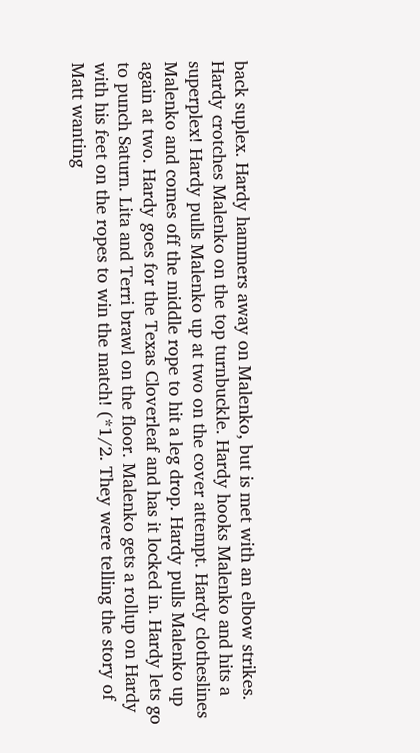back suplex. Hardy hammers away on Malenko, but is met with an elbow strikes. Hardy crotches Malenko on the top turnbuckle. Hardy hooks Malenko and hits a superplex! Hardy pulls Malenko up at two on the cover attempt. Hardy clotheslines Malenko and comes off the middle rope to hit a leg drop. Hardy pulls Malenko up again at two. Hardy goes for the Texas Cloverleaf and has it locked in. Hardy lets go to punch Saturn. Lita and Terri brawl on the floor. Malenko gets a rollup on Hardy with his feet on the ropes to win the match! (*1/2. They were telling the story of Matt wanting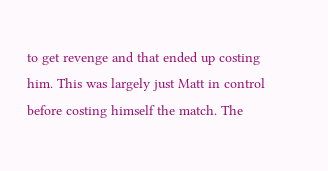to get revenge and that ended up costing him. This was largely just Matt in control before costing himself the match. The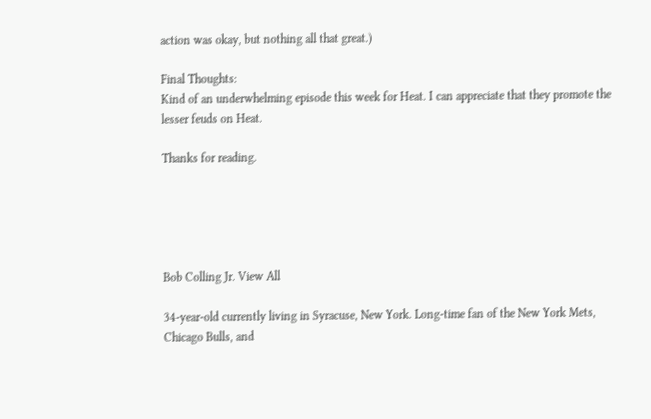action was okay, but nothing all that great.)

Final Thoughts:
Kind of an underwhelming episode this week for Heat. I can appreciate that they promote the lesser feuds on Heat.

Thanks for reading.





Bob Colling Jr. View All

34-year-old currently living in Syracuse, New York. Long-time fan of the New York Mets, Chicago Bulls, and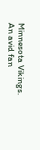Minnesota Vikings. An avid fan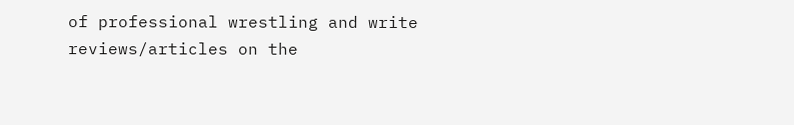of professional wrestling and write reviews/articles on the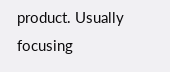product. Usually focusing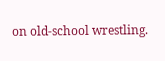on old-school wrestling.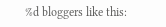%d bloggers like this: